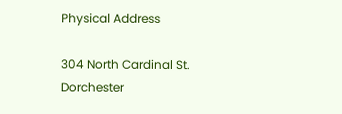Physical Address

304 North Cardinal St.
Dorchester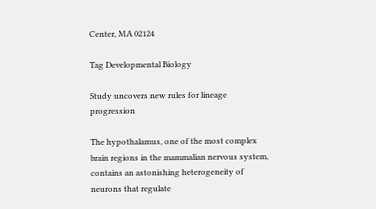Center, MA 02124

Tag Developmental Biology

Study uncovers new rules for lineage progression

The hypothalamus, one of the most complex brain regions in the mammalian nervous system, contains an astonishing heterogeneity of neurons that regulate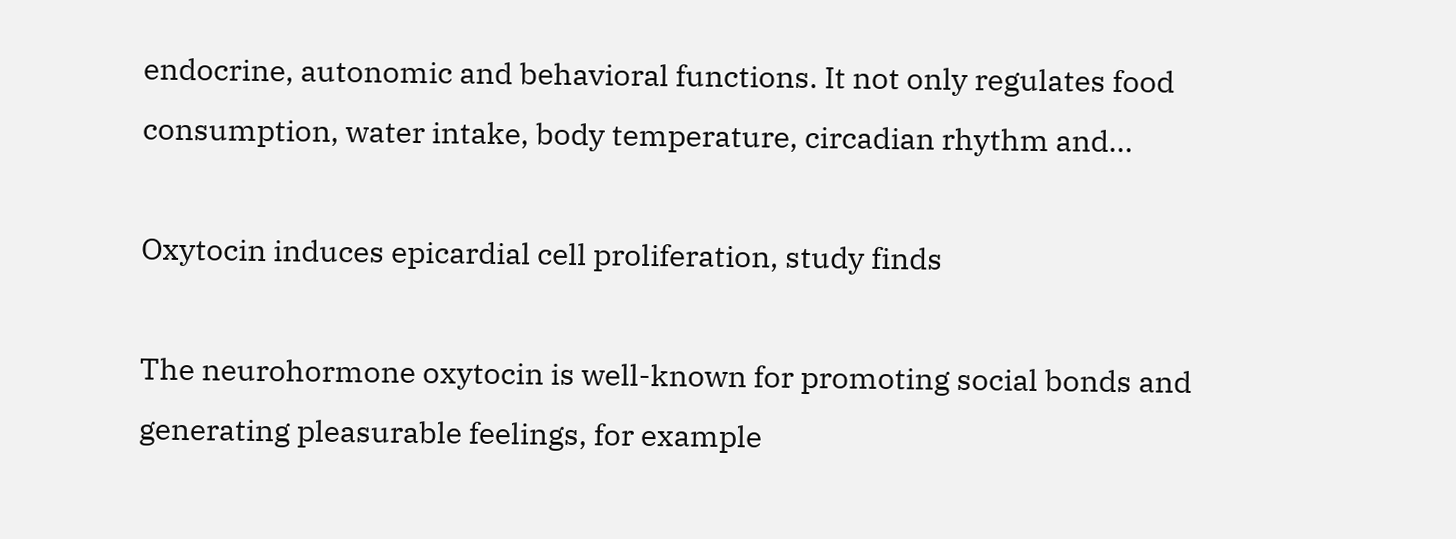endocrine, autonomic and behavioral functions. It not only regulates food consumption, water intake, body temperature, circadian rhythm and…

Oxytocin induces epicardial cell proliferation, study finds

The neurohormone oxytocin is well-known for promoting social bonds and generating pleasurable feelings, for example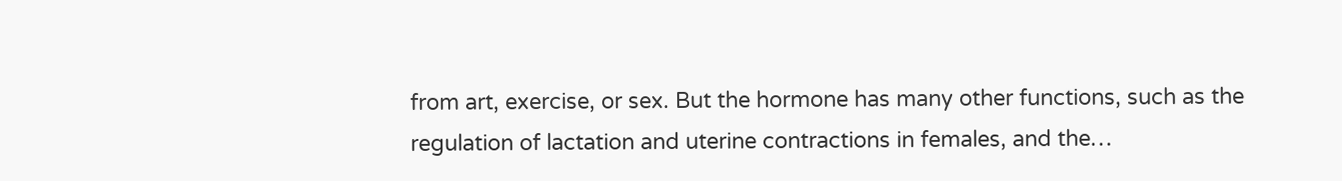from art, exercise, or sex. But the hormone has many other functions, such as the regulation of lactation and uterine contractions in females, and the…